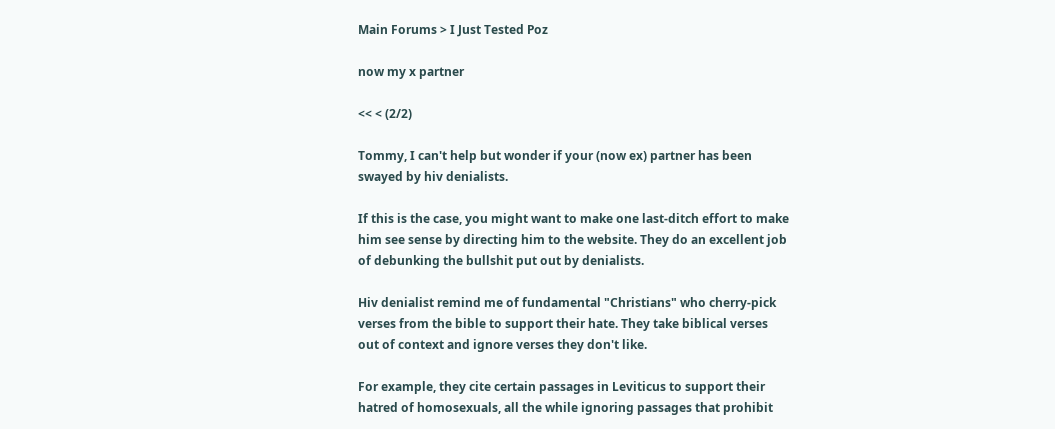Main Forums > I Just Tested Poz

now my x partner

<< < (2/2)

Tommy, I can't help but wonder if your (now ex) partner has been swayed by hiv denialists.

If this is the case, you might want to make one last-ditch effort to make him see sense by directing him to the website. They do an excellent job of debunking the bullshit put out by denialists.

Hiv denialist remind me of fundamental "Christians" who cherry-pick verses from the bible to support their hate. They take biblical verses out of context and ignore verses they don't like.

For example, they cite certain passages in Leviticus to support their hatred of homosexuals, all the while ignoring passages that prohibit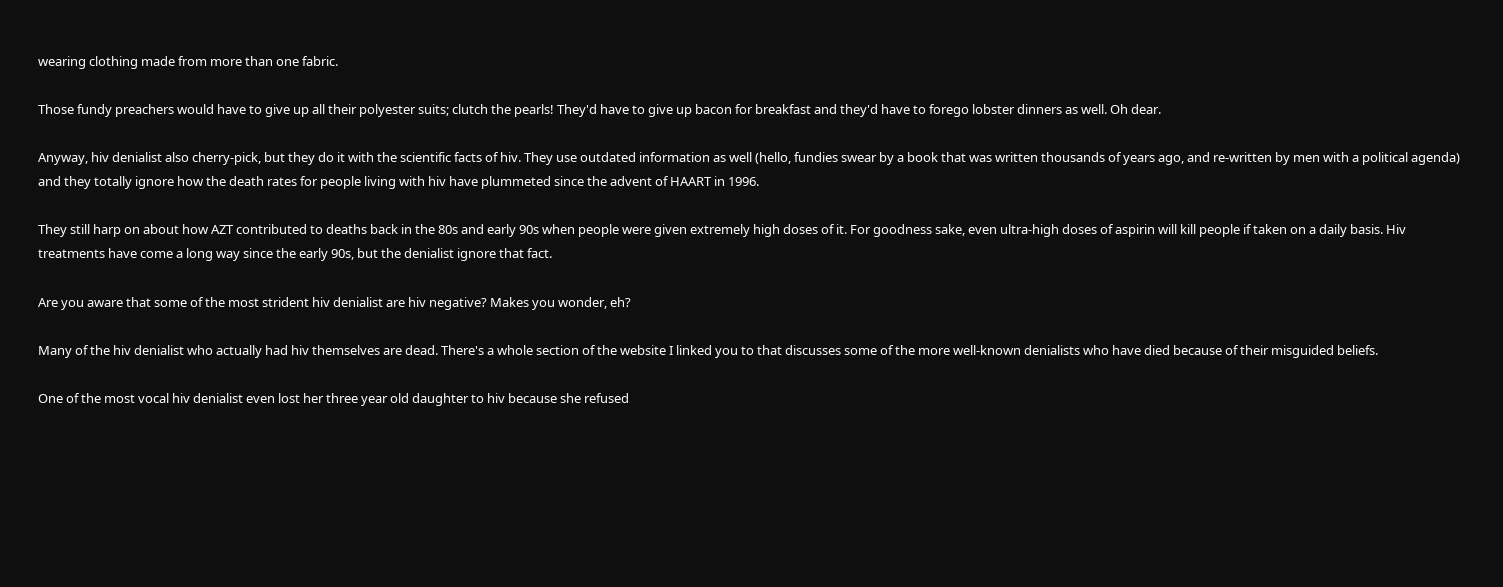wearing clothing made from more than one fabric.

Those fundy preachers would have to give up all their polyester suits; clutch the pearls! They'd have to give up bacon for breakfast and they'd have to forego lobster dinners as well. Oh dear.

Anyway, hiv denialist also cherry-pick, but they do it with the scientific facts of hiv. They use outdated information as well (hello, fundies swear by a book that was written thousands of years ago, and re-written by men with a political agenda) and they totally ignore how the death rates for people living with hiv have plummeted since the advent of HAART in 1996.

They still harp on about how AZT contributed to deaths back in the 80s and early 90s when people were given extremely high doses of it. For goodness sake, even ultra-high doses of aspirin will kill people if taken on a daily basis. Hiv treatments have come a long way since the early 90s, but the denialist ignore that fact.

Are you aware that some of the most strident hiv denialist are hiv negative? Makes you wonder, eh?

Many of the hiv denialist who actually had hiv themselves are dead. There's a whole section of the website I linked you to that discusses some of the more well-known denialists who have died because of their misguided beliefs.

One of the most vocal hiv denialist even lost her three year old daughter to hiv because she refused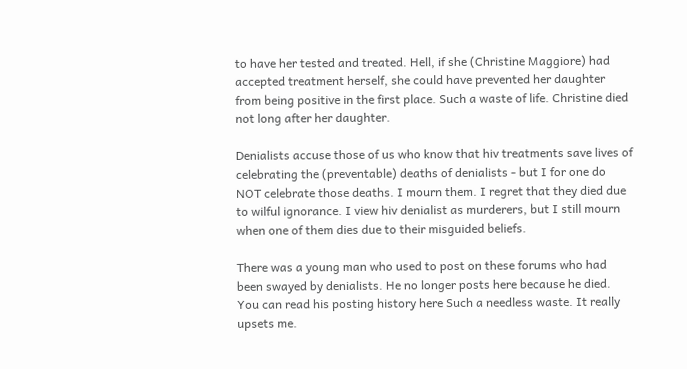to have her tested and treated. Hell, if she (Christine Maggiore) had accepted treatment herself, she could have prevented her daughter from being positive in the first place. Such a waste of life. Christine died not long after her daughter.

Denialists accuse those of us who know that hiv treatments save lives of celebrating the (preventable) deaths of denialists - but I for one do NOT celebrate those deaths. I mourn them. I regret that they died due to wilful ignorance. I view hiv denialist as murderers, but I still mourn when one of them dies due to their misguided beliefs.

There was a young man who used to post on these forums who had been swayed by denialists. He no longer posts here because he died. You can read his posting history here Such a needless waste. It really upsets me.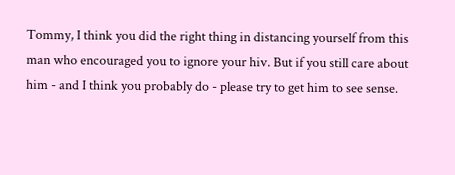Tommy, I think you did the right thing in distancing yourself from this man who encouraged you to ignore your hiv. But if you still care about him - and I think you probably do - please try to get him to see sense.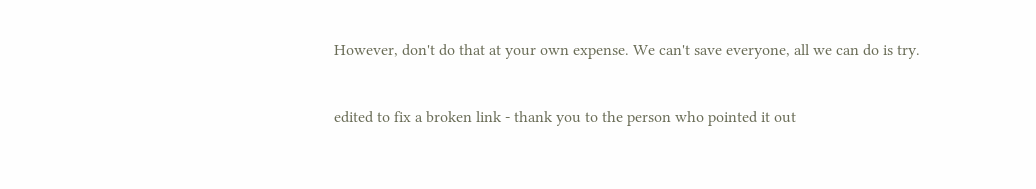However, don't do that at your own expense. We can't save everyone, all we can do is try.


edited to fix a broken link - thank you to the person who pointed it out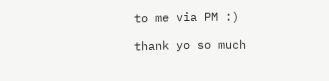to me via PM :)

thank yo so much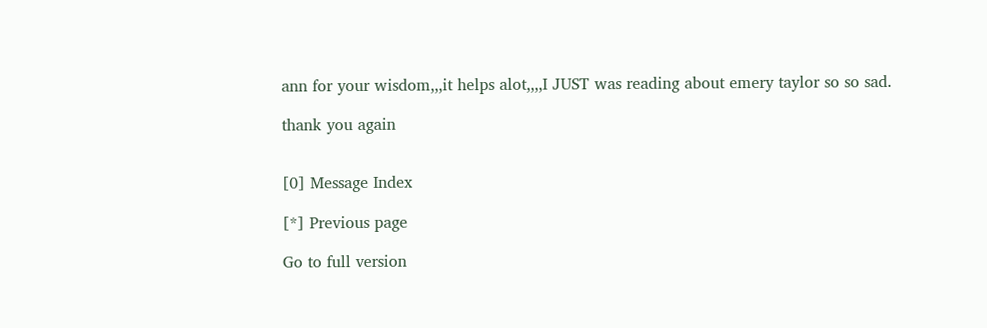ann for your wisdom,,,it helps alot,,,,I JUST was reading about emery taylor so so sad.

thank you again


[0] Message Index

[*] Previous page

Go to full version